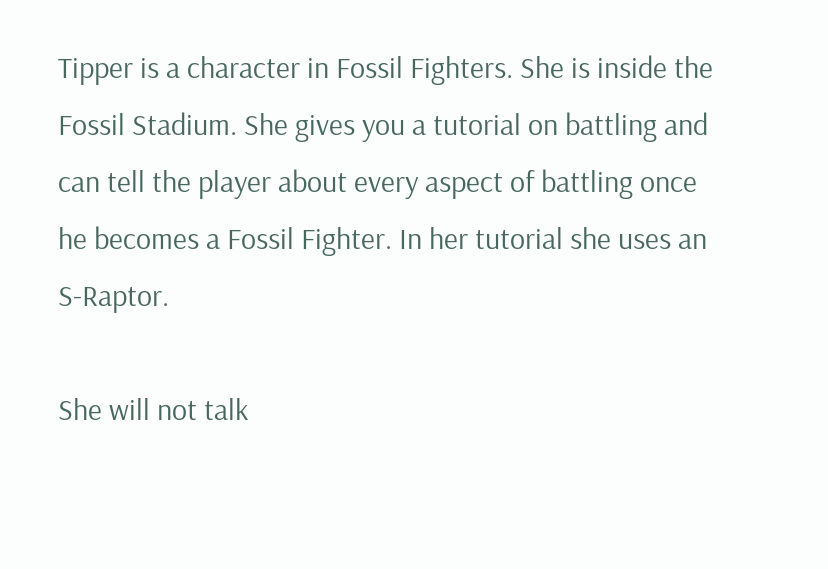Tipper is a character in Fossil Fighters. She is inside the Fossil Stadium. She gives you a tutorial on battling and can tell the player about every aspect of battling once he becomes a Fossil Fighter. In her tutorial she uses an S-Raptor.

She will not talk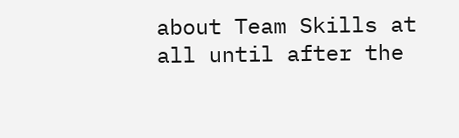about Team Skills at all until after the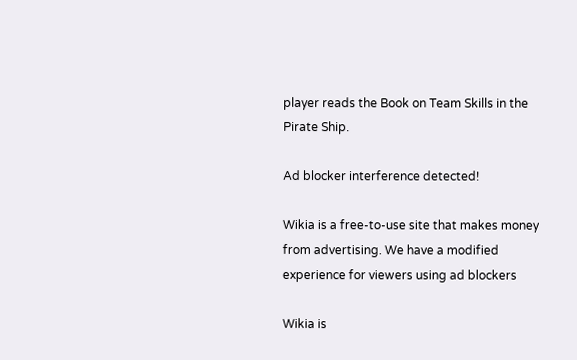player reads the Book on Team Skills in the Pirate Ship.

Ad blocker interference detected!

Wikia is a free-to-use site that makes money from advertising. We have a modified experience for viewers using ad blockers

Wikia is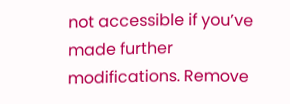not accessible if you’ve made further modifications. Remove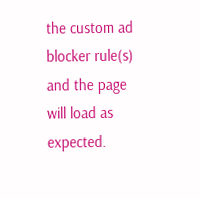the custom ad blocker rule(s) and the page will load as expected.